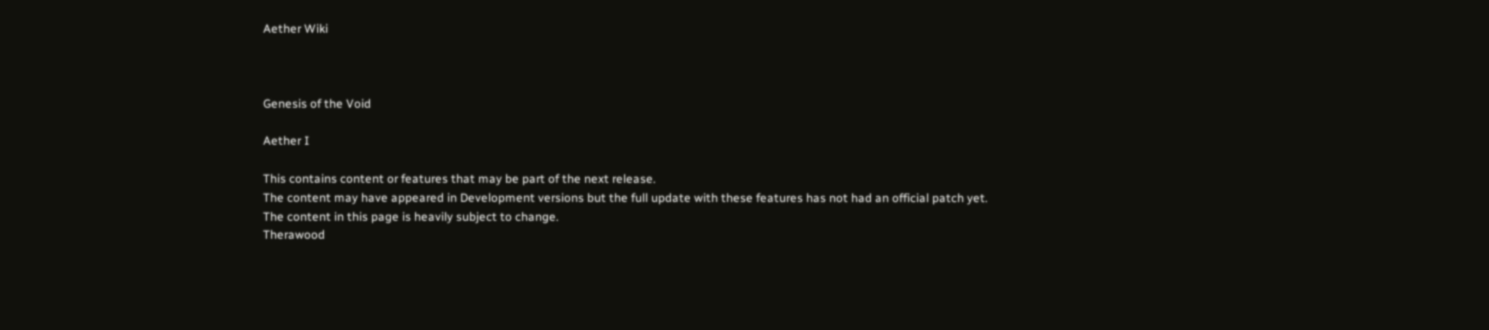Aether Wiki



Genesis of the Void

Aether I

This contains content or features that may be part of the next release.
The content may have appeared in Development versions but the full update with these features has not had an official patch yet.
The content in this page is heavily subject to change.
Therawood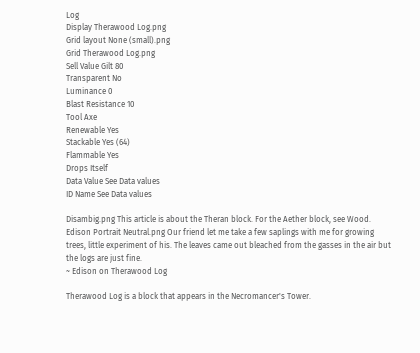Log
Display Therawood Log.png
Grid layout None (small).png
Grid Therawood Log.png
Sell Value Gilt 80
Transparent No
Luminance 0
Blast Resistance 10
Tool Axe
Renewable Yes
Stackable Yes (64)
Flammable Yes
Drops Itself
Data Value See Data values
ID Name See Data values

Disambig.png This article is about the Theran block. For the Aether block, see Wood.
Edison Portrait Neutral.png Our friend let me take a few saplings with me for growing trees, little experiment of his. The leaves came out bleached from the gasses in the air but the logs are just fine.
~ Edison on Therawood Log

Therawood Log is a block that appears in the Necromancer's Tower.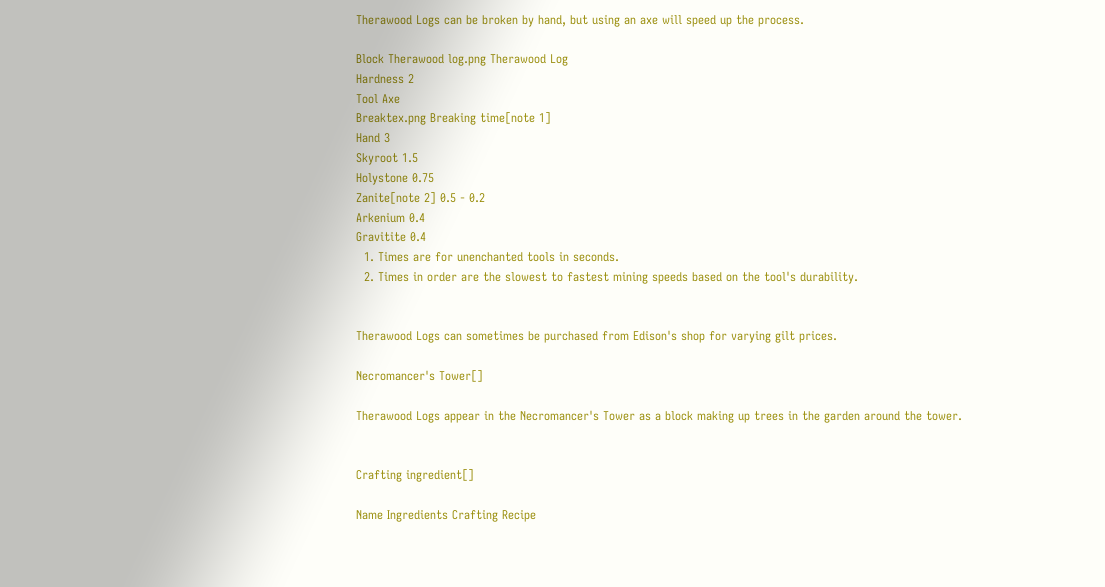Therawood Logs can be broken by hand, but using an axe will speed up the process.

Block Therawood log.png Therawood Log
Hardness 2
Tool Axe
Breaktex.png Breaking time[note 1]
Hand 3
Skyroot 1.5
Holystone 0.75
Zanite[note 2] 0.5 - 0.2
Arkenium 0.4
Gravitite 0.4
  1. Times are for unenchanted tools in seconds.
  2. Times in order are the slowest to fastest mining speeds based on the tool's durability.


Therawood Logs can sometimes be purchased from Edison's shop for varying gilt prices.

Necromancer's Tower[]

Therawood Logs appear in the Necromancer's Tower as a block making up trees in the garden around the tower.


Crafting ingredient[]

Name Ingredients Crafting Recipe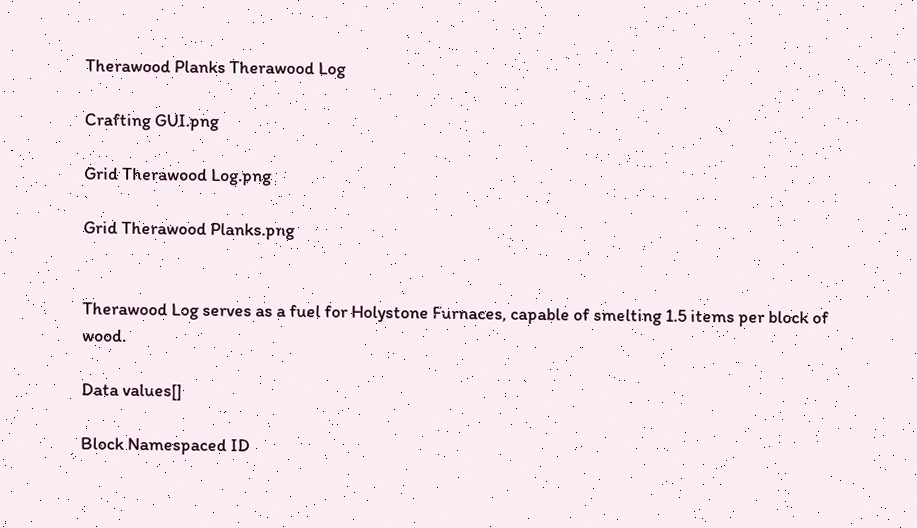Therawood Planks Therawood Log

Crafting GUI.png

Grid Therawood Log.png

Grid Therawood Planks.png


Therawood Log serves as a fuel for Holystone Furnaces, capable of smelting 1.5 items per block of wood.

Data values[]

Block Namespaced ID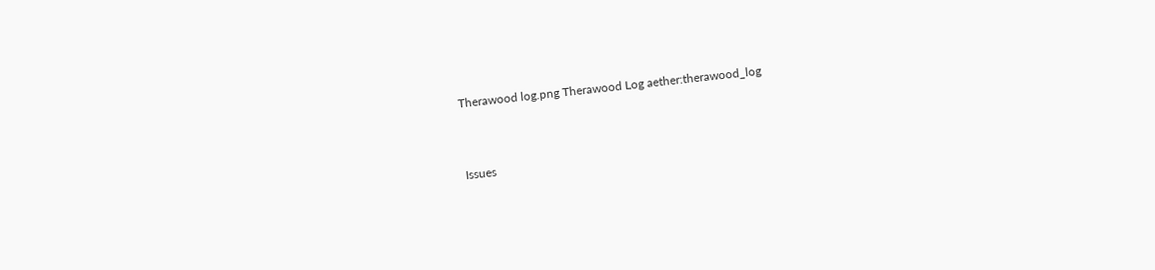Therawood log.png Therawood Log aether:therawood_log


Issues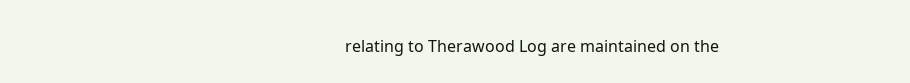relating to Therawood Log are maintained on the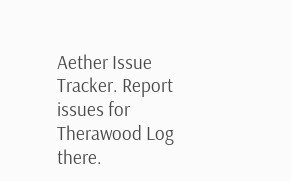Aether Issue Tracker. Report issues for Therawood Log there.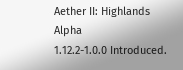Aether II: Highlands Alpha
1.12.2-1.0.0 Introduced.